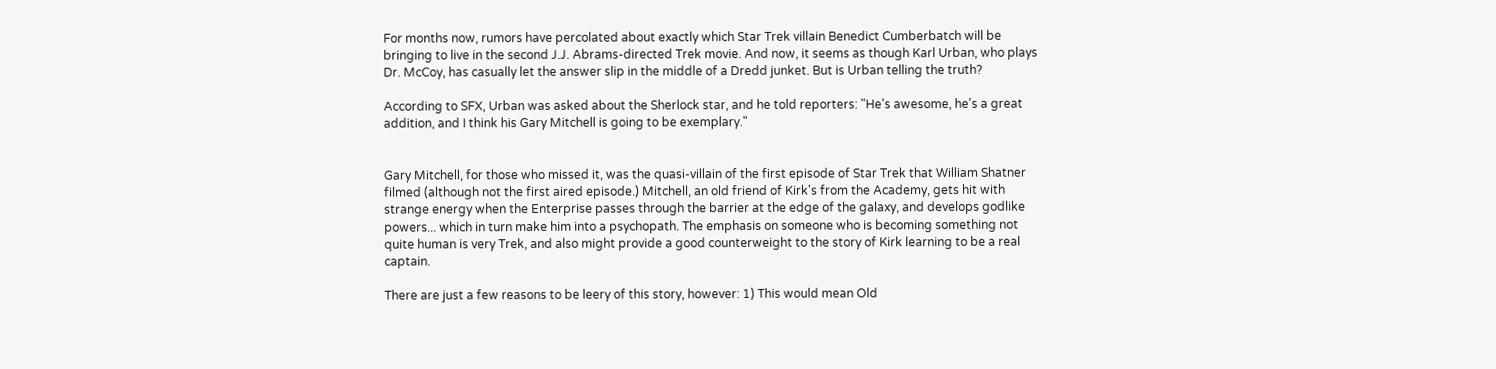For months now, rumors have percolated about exactly which Star Trek villain Benedict Cumberbatch will be bringing to live in the second J.J. Abrams-directed Trek movie. And now, it seems as though Karl Urban, who plays Dr. McCoy, has casually let the answer slip in the middle of a Dredd junket. But is Urban telling the truth?

According to SFX, Urban was asked about the Sherlock star, and he told reporters: "He's awesome, he's a great addition, and I think his Gary Mitchell is going to be exemplary."


Gary Mitchell, for those who missed it, was the quasi-villain of the first episode of Star Trek that William Shatner filmed (although not the first aired episode.) Mitchell, an old friend of Kirk's from the Academy, gets hit with strange energy when the Enterprise passes through the barrier at the edge of the galaxy, and develops godlike powers... which in turn make him into a psychopath. The emphasis on someone who is becoming something not quite human is very Trek, and also might provide a good counterweight to the story of Kirk learning to be a real captain.

There are just a few reasons to be leery of this story, however: 1) This would mean Old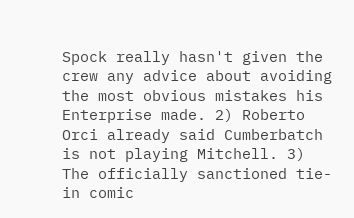Spock really hasn't given the crew any advice about avoiding the most obvious mistakes his Enterprise made. 2) Roberto Orci already said Cumberbatch is not playing Mitchell. 3) The officially sanctioned tie-in comic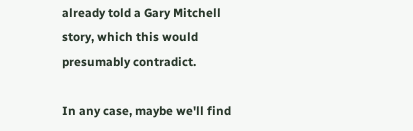already told a Gary Mitchell story, which this would presumably contradict.

In any case, maybe we'll find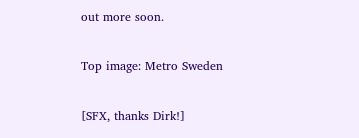out more soon.

Top image: Metro Sweden

[SFX, thanks Dirk!]